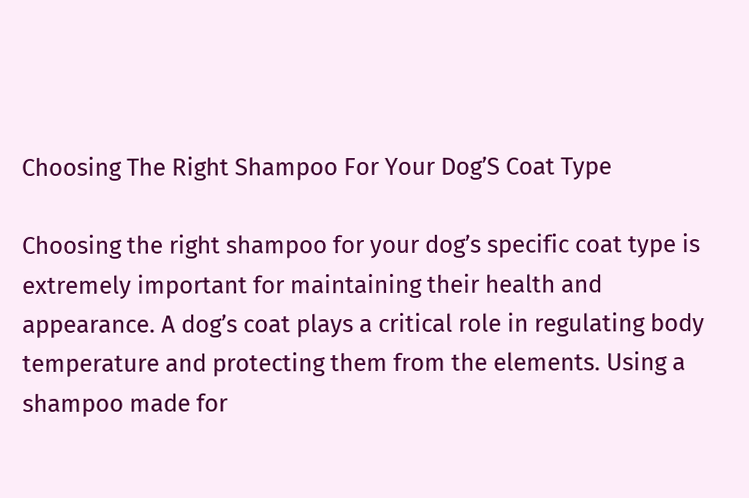Choosing The Right Shampoo For Your Dog’S Coat Type

Choosing the right shampoo for your dog’s specific coat type is extremely important for maintaining their health and appearance. A dog’s coat plays a critical role in regulating body temperature and protecting them from the elements. Using a shampoo made for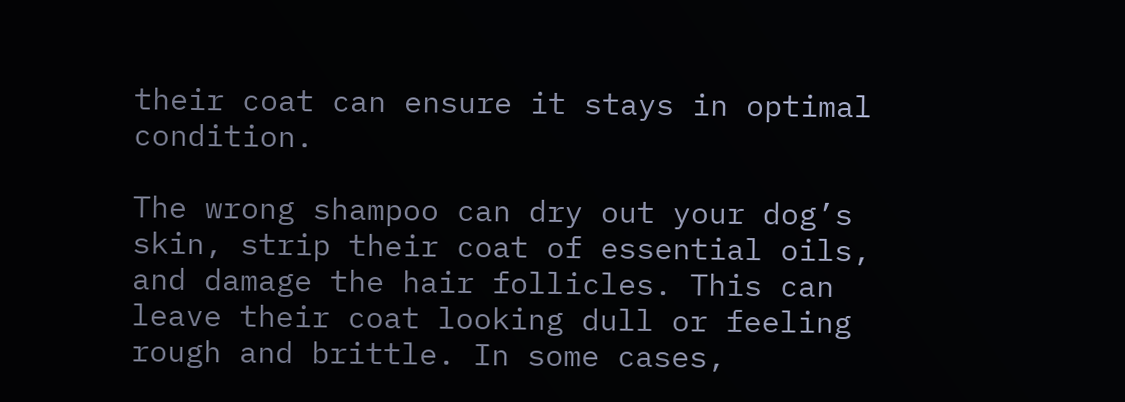their coat can ensure it stays in optimal condition.

The wrong shampoo can dry out your dog’s skin, strip their coat of essential oils, and damage the hair follicles. This can leave their coat looking dull or feeling rough and brittle. In some cases,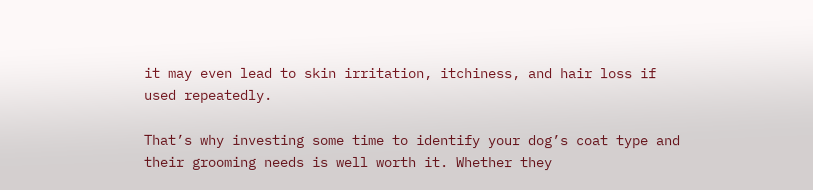it may even lead to skin irritation, itchiness, and hair loss if used repeatedly.

That’s why investing some time to identify your dog’s coat type and their grooming needs is well worth it. Whether they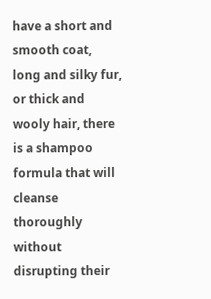have a short and smooth coat, long and silky fur, or thick and wooly hair, there is a shampoo formula that will cleanse thoroughly without disrupting their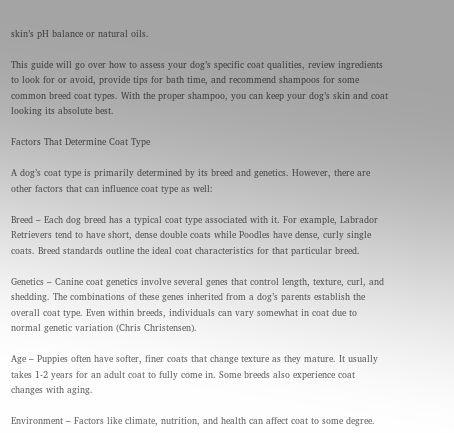skin’s pH balance or natural oils.

This guide will go over how to assess your dog’s specific coat qualities, review ingredients to look for or avoid, provide tips for bath time, and recommend shampoos for some common breed coat types. With the proper shampoo, you can keep your dog’s skin and coat looking its absolute best.

Factors That Determine Coat Type

A dog’s coat type is primarily determined by its breed and genetics. However, there are other factors that can influence coat type as well:

Breed – Each dog breed has a typical coat type associated with it. For example, Labrador Retrievers tend to have short, dense double coats while Poodles have dense, curly single coats. Breed standards outline the ideal coat characteristics for that particular breed.

Genetics – Canine coat genetics involve several genes that control length, texture, curl, and shedding. The combinations of these genes inherited from a dog’s parents establish the overall coat type. Even within breeds, individuals can vary somewhat in coat due to normal genetic variation (Chris Christensen).

Age – Puppies often have softer, finer coats that change texture as they mature. It usually takes 1-2 years for an adult coat to fully come in. Some breeds also experience coat changes with aging.

Environment – Factors like climate, nutrition, and health can affect coat to some degree.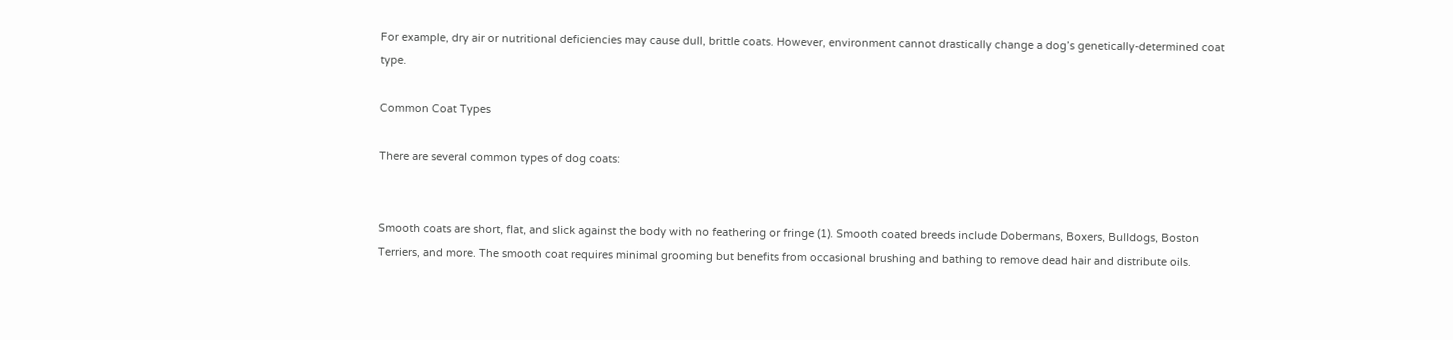For example, dry air or nutritional deficiencies may cause dull, brittle coats. However, environment cannot drastically change a dog’s genetically-determined coat type.

Common Coat Types

There are several common types of dog coats:


Smooth coats are short, flat, and slick against the body with no feathering or fringe (1). Smooth coated breeds include Dobermans, Boxers, Bulldogs, Boston Terriers, and more. The smooth coat requires minimal grooming but benefits from occasional brushing and bathing to remove dead hair and distribute oils.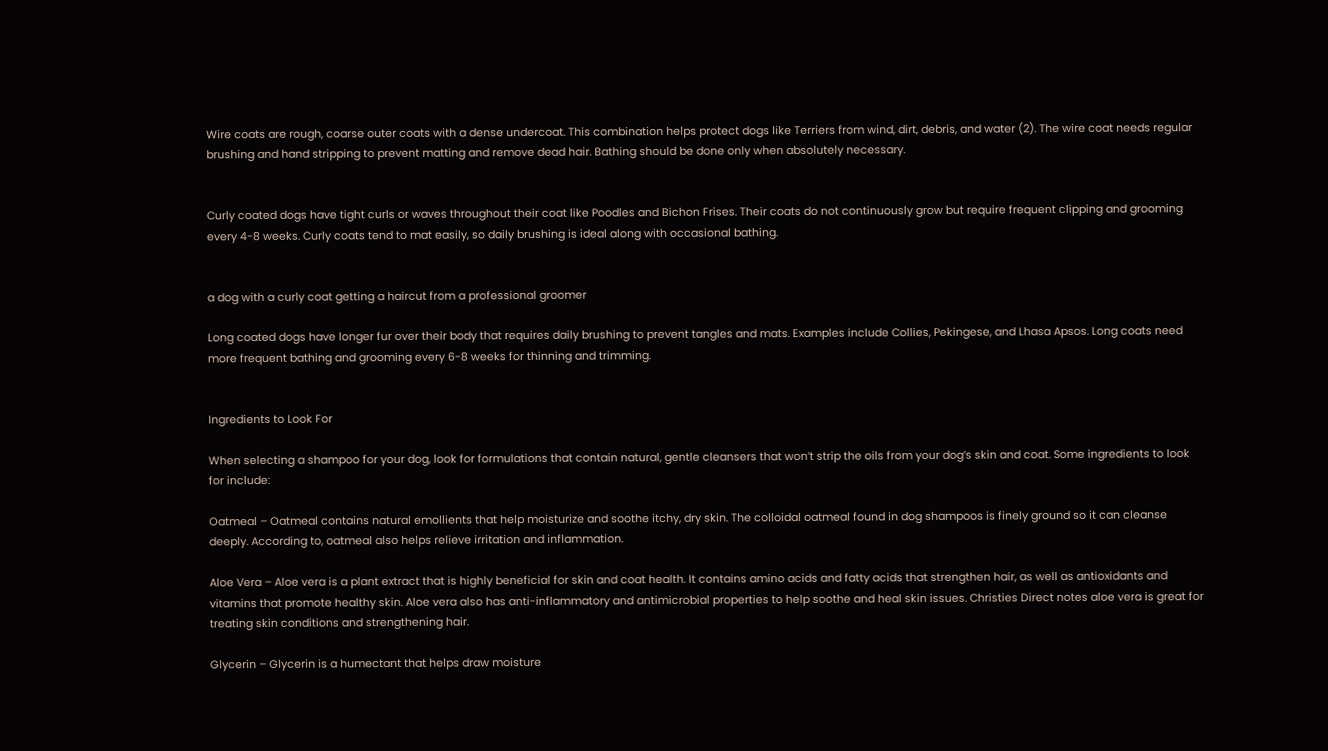Wire coats are rough, coarse outer coats with a dense undercoat. This combination helps protect dogs like Terriers from wind, dirt, debris, and water (2). The wire coat needs regular brushing and hand stripping to prevent matting and remove dead hair. Bathing should be done only when absolutely necessary.


Curly coated dogs have tight curls or waves throughout their coat like Poodles and Bichon Frises. Their coats do not continuously grow but require frequent clipping and grooming every 4-8 weeks. Curly coats tend to mat easily, so daily brushing is ideal along with occasional bathing.


a dog with a curly coat getting a haircut from a professional groomer

Long coated dogs have longer fur over their body that requires daily brushing to prevent tangles and mats. Examples include Collies, Pekingese, and Lhasa Apsos. Long coats need more frequent bathing and grooming every 6-8 weeks for thinning and trimming.


Ingredients to Look For

When selecting a shampoo for your dog, look for formulations that contain natural, gentle cleansers that won’t strip the oils from your dog’s skin and coat. Some ingredients to look for include:

Oatmeal – Oatmeal contains natural emollients that help moisturize and soothe itchy, dry skin. The colloidal oatmeal found in dog shampoos is finely ground so it can cleanse deeply. According to, oatmeal also helps relieve irritation and inflammation.

Aloe Vera – Aloe vera is a plant extract that is highly beneficial for skin and coat health. It contains amino acids and fatty acids that strengthen hair, as well as antioxidants and vitamins that promote healthy skin. Aloe vera also has anti-inflammatory and antimicrobial properties to help soothe and heal skin issues. Christies Direct notes aloe vera is great for treating skin conditions and strengthening hair.

Glycerin – Glycerin is a humectant that helps draw moisture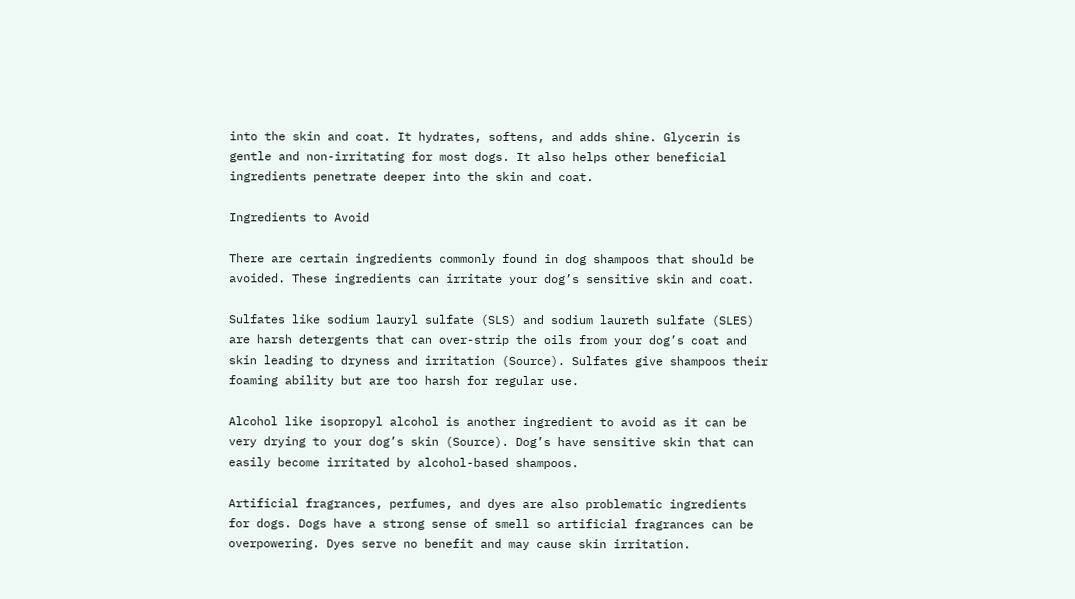into the skin and coat. It hydrates, softens, and adds shine. Glycerin is gentle and non-irritating for most dogs. It also helps other beneficial ingredients penetrate deeper into the skin and coat.

Ingredients to Avoid

There are certain ingredients commonly found in dog shampoos that should be avoided. These ingredients can irritate your dog’s sensitive skin and coat.

Sulfates like sodium lauryl sulfate (SLS) and sodium laureth sulfate (SLES) are harsh detergents that can over-strip the oils from your dog’s coat and skin leading to dryness and irritation (Source). Sulfates give shampoos their foaming ability but are too harsh for regular use.

Alcohol like isopropyl alcohol is another ingredient to avoid as it can be very drying to your dog’s skin (Source). Dog’s have sensitive skin that can easily become irritated by alcohol-based shampoos.

Artificial fragrances, perfumes, and dyes are also problematic ingredients for dogs. Dogs have a strong sense of smell so artificial fragrances can be overpowering. Dyes serve no benefit and may cause skin irritation.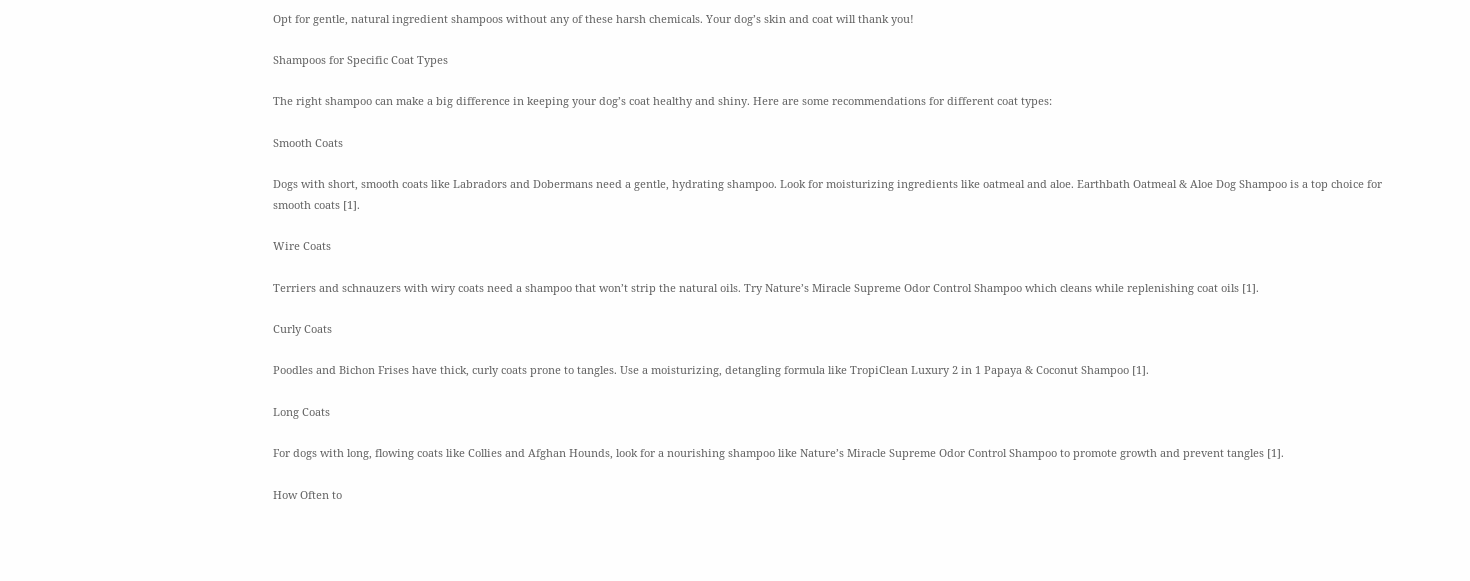Opt for gentle, natural ingredient shampoos without any of these harsh chemicals. Your dog’s skin and coat will thank you!

Shampoos for Specific Coat Types

The right shampoo can make a big difference in keeping your dog’s coat healthy and shiny. Here are some recommendations for different coat types:

Smooth Coats

Dogs with short, smooth coats like Labradors and Dobermans need a gentle, hydrating shampoo. Look for moisturizing ingredients like oatmeal and aloe. Earthbath Oatmeal & Aloe Dog Shampoo is a top choice for smooth coats [1].

Wire Coats

Terriers and schnauzers with wiry coats need a shampoo that won’t strip the natural oils. Try Nature’s Miracle Supreme Odor Control Shampoo which cleans while replenishing coat oils [1].

Curly Coats

Poodles and Bichon Frises have thick, curly coats prone to tangles. Use a moisturizing, detangling formula like TropiClean Luxury 2 in 1 Papaya & Coconut Shampoo [1].

Long Coats

For dogs with long, flowing coats like Collies and Afghan Hounds, look for a nourishing shampoo like Nature’s Miracle Supreme Odor Control Shampoo to promote growth and prevent tangles [1].

How Often to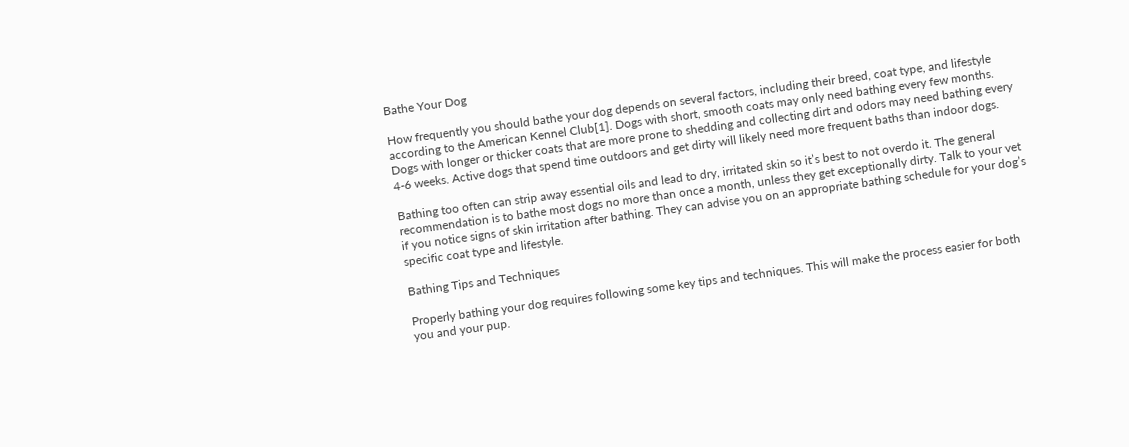Bathe Your Dog

How frequently you should bathe your dog depends on several factors, including their breed, coat type, and lifestyle according to the American Kennel Club[1]. Dogs with short, smooth coats may only need bathing every few months. Dogs with longer or thicker coats that are more prone to shedding and collecting dirt and odors may need bathing every 4-6 weeks. Active dogs that spend time outdoors and get dirty will likely need more frequent baths than indoor dogs.

Bathing too often can strip away essential oils and lead to dry, irritated skin so it’s best to not overdo it. The general recommendation is to bathe most dogs no more than once a month, unless they get exceptionally dirty. Talk to your vet if you notice signs of skin irritation after bathing. They can advise you on an appropriate bathing schedule for your dog’s specific coat type and lifestyle.

Bathing Tips and Techniques

Properly bathing your dog requires following some key tips and techniques. This will make the process easier for both you and your pup.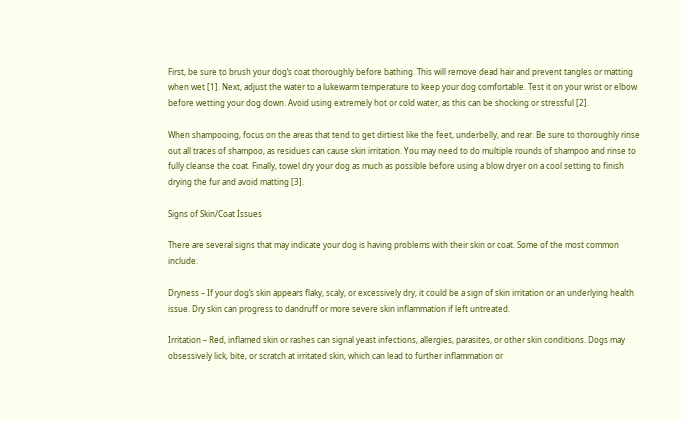First, be sure to brush your dog’s coat thoroughly before bathing. This will remove dead hair and prevent tangles or matting when wet [1]. Next, adjust the water to a lukewarm temperature to keep your dog comfortable. Test it on your wrist or elbow before wetting your dog down. Avoid using extremely hot or cold water, as this can be shocking or stressful [2].

When shampooing, focus on the areas that tend to get dirtiest like the feet, underbelly, and rear. Be sure to thoroughly rinse out all traces of shampoo, as residues can cause skin irritation. You may need to do multiple rounds of shampoo and rinse to fully cleanse the coat. Finally, towel dry your dog as much as possible before using a blow dryer on a cool setting to finish drying the fur and avoid matting [3].

Signs of Skin/Coat Issues

There are several signs that may indicate your dog is having problems with their skin or coat. Some of the most common include:

Dryness – If your dog’s skin appears flaky, scaly, or excessively dry, it could be a sign of skin irritation or an underlying health issue. Dry skin can progress to dandruff or more severe skin inflammation if left untreated.

Irritation – Red, inflamed skin or rashes can signal yeast infections, allergies, parasites, or other skin conditions. Dogs may obsessively lick, bite, or scratch at irritated skin, which can lead to further inflammation or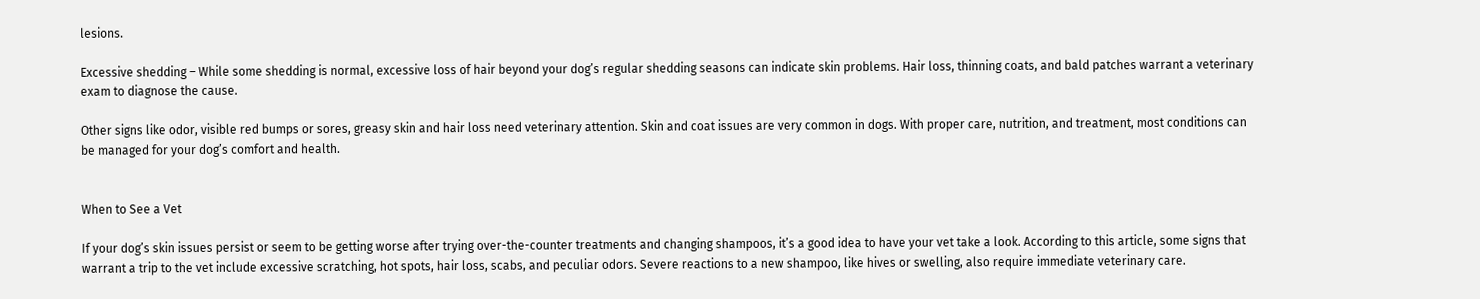lesions.

Excessive shedding – While some shedding is normal, excessive loss of hair beyond your dog’s regular shedding seasons can indicate skin problems. Hair loss, thinning coats, and bald patches warrant a veterinary exam to diagnose the cause.

Other signs like odor, visible red bumps or sores, greasy skin and hair loss need veterinary attention. Skin and coat issues are very common in dogs. With proper care, nutrition, and treatment, most conditions can be managed for your dog’s comfort and health.


When to See a Vet

If your dog’s skin issues persist or seem to be getting worse after trying over-the-counter treatments and changing shampoos, it’s a good idea to have your vet take a look. According to this article, some signs that warrant a trip to the vet include excessive scratching, hot spots, hair loss, scabs, and peculiar odors. Severe reactions to a new shampoo, like hives or swelling, also require immediate veterinary care.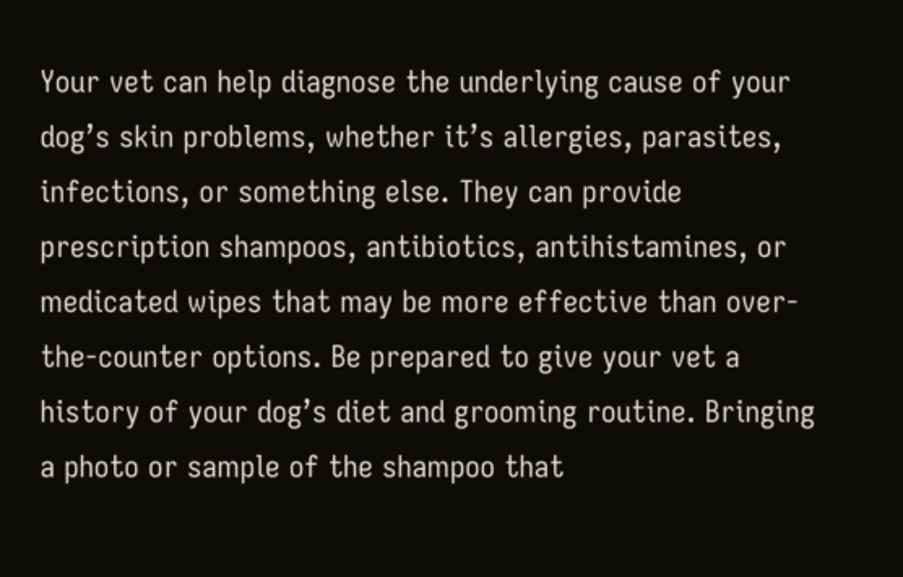Your vet can help diagnose the underlying cause of your dog’s skin problems, whether it’s allergies, parasites, infections, or something else. They can provide prescription shampoos, antibiotics, antihistamines, or medicated wipes that may be more effective than over-the-counter options. Be prepared to give your vet a history of your dog’s diet and grooming routine. Bringing a photo or sample of the shampoo that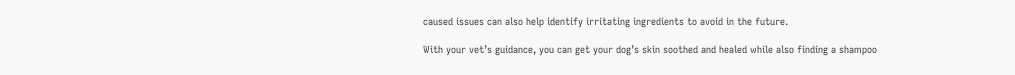caused issues can also help identify irritating ingredients to avoid in the future.

With your vet’s guidance, you can get your dog’s skin soothed and healed while also finding a shampoo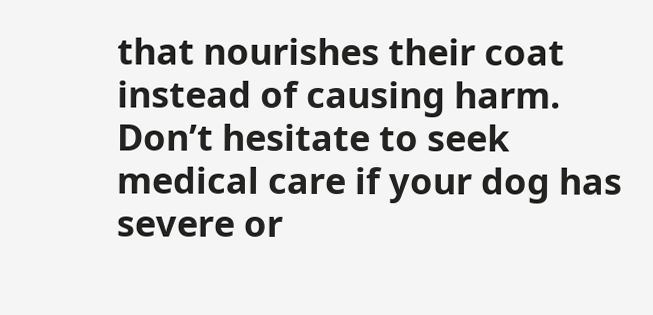that nourishes their coat instead of causing harm. Don’t hesitate to seek medical care if your dog has severe or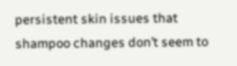persistent skin issues that shampoo changes don’t seem to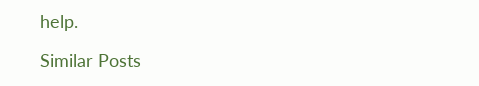help.

Similar Posts